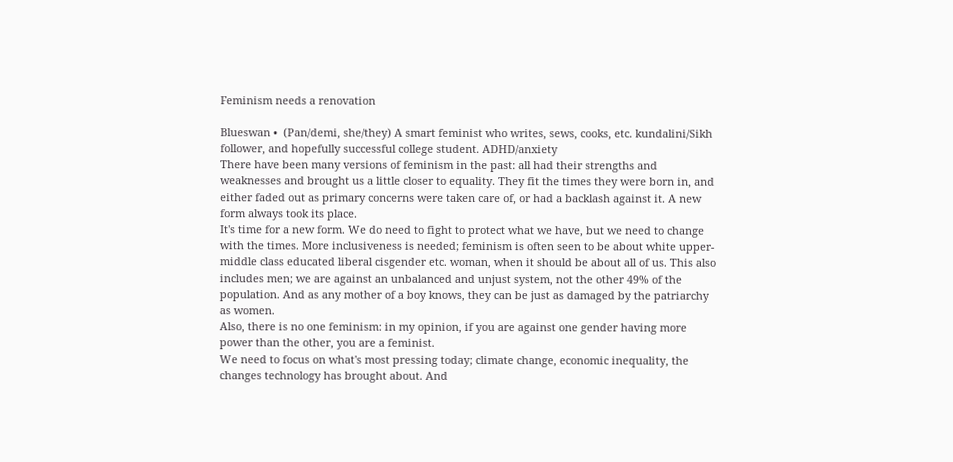Feminism needs a renovation

Blueswan •  (Pan/demi, she/they) A smart feminist who writes, sews, cooks, etc. kundalini/Sikh follower, and hopefully successful college student. ADHD/anxiety
There have been many versions of feminism in the past: all had their strengths and weaknesses and brought us a little closer to equality. They fit the times they were born in, and either faded out as primary concerns were taken care of, or had a backlash against it. A new form always took its place.
It's time for a new form. We do need to fight to protect what we have, but we need to change with the times. More inclusiveness is needed; feminism is often seen to be about white upper-middle class educated liberal cisgender etc. woman, when it should be about all of us. This also includes men; we are against an unbalanced and unjust system, not the other 49% of the population. And as any mother of a boy knows, they can be just as damaged by the patriarchy as women.
Also, there is no one feminism: in my opinion, if you are against one gender having more power than the other, you are a feminist.
We need to focus on what's most pressing today; climate change, economic inequality, the changes technology has brought about. And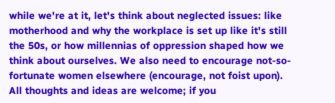while we're at it, let's think about neglected issues: like motherhood and why the workplace is set up like it's still the 50s, or how millennias of oppression shaped how we think about ourselves. We also need to encourage not-so-fortunate women elsewhere (encourage, not foist upon).
All thoughts and ideas are welcome; if you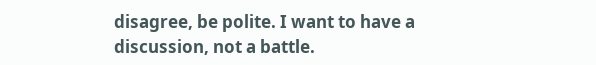disagree, be polite. I want to have a discussion, not a battle.